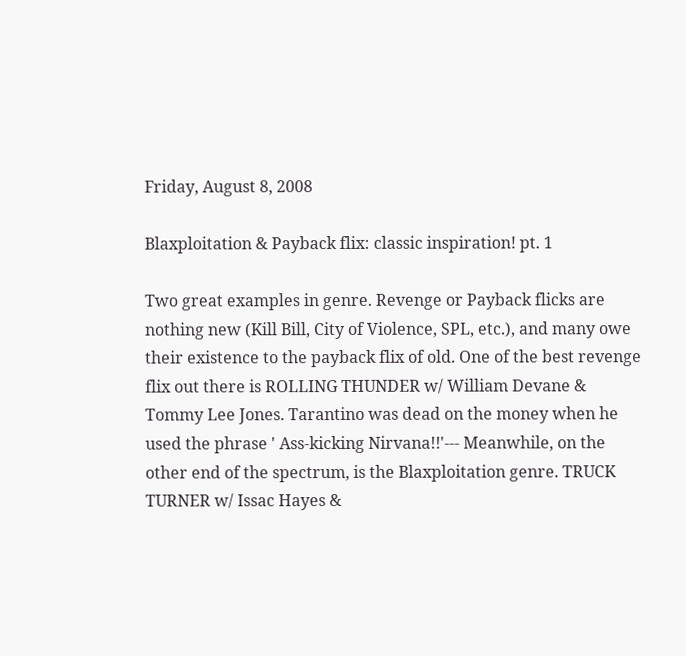Friday, August 8, 2008

Blaxploitation & Payback flix: classic inspiration! pt. 1

Two great examples in genre. Revenge or Payback flicks are nothing new (Kill Bill, City of Violence, SPL, etc.), and many owe their existence to the payback flix of old. One of the best revenge flix out there is ROLLING THUNDER w/ William Devane & Tommy Lee Jones. Tarantino was dead on the money when he used the phrase ' Ass-kicking Nirvana!!'--- Meanwhile, on the other end of the spectrum, is the Blaxploitation genre. TRUCK TURNER w/ Issac Hayes &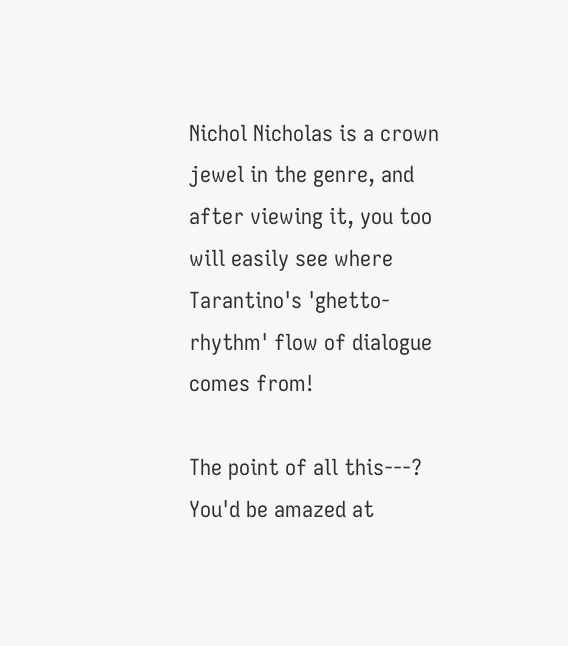Nichol Nicholas is a crown jewel in the genre, and after viewing it, you too will easily see where Tarantino's 'ghetto-rhythm' flow of dialogue comes from!

The point of all this---? You'd be amazed at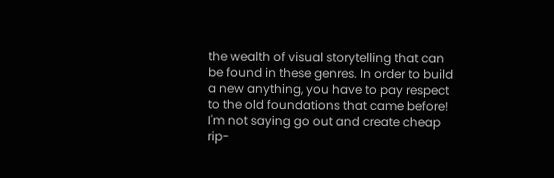the wealth of visual storytelling that can be found in these genres. In order to build a new anything, you have to pay respect to the old foundations that came before! I'm not saying go out and create cheap rip-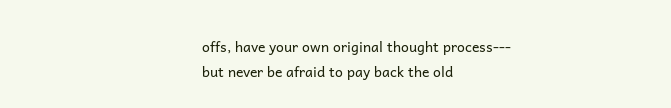offs, have your own original thought process--- but never be afraid to pay back the old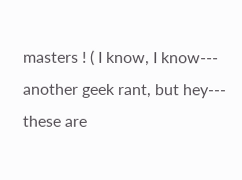masters ! ( I know, I know--- another geek rant, but hey--- these are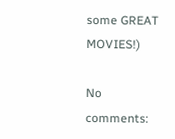some GREAT MOVIES!)

No comments: